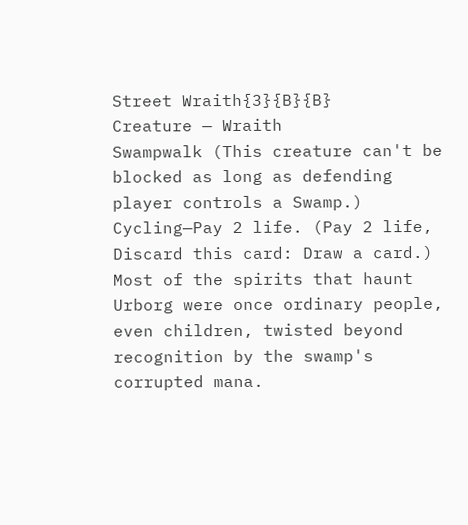Street Wraith{3}{B}{B}
Creature — Wraith
Swampwalk (This creature can't be blocked as long as defending player controls a Swamp.)
Cycling—Pay 2 life. (Pay 2 life, Discard this card: Draw a card.)
Most of the spirits that haunt Urborg were once ordinary people, even children, twisted beyond recognition by the swamp's corrupted mana.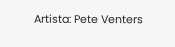Artista: Pete Venters